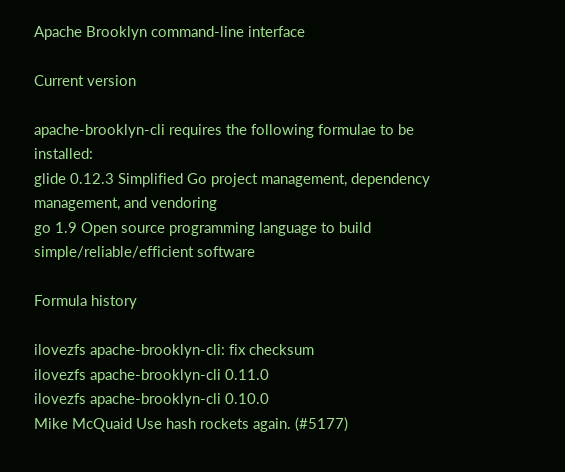Apache Brooklyn command-line interface

Current version

apache-brooklyn-cli requires the following formulae to be installed:
glide 0.12.3 Simplified Go project management, dependency management, and vendoring
go 1.9 Open source programming language to build simple/reliable/efficient software

Formula history

ilovezfs apache-brooklyn-cli: fix checksum
ilovezfs apache-brooklyn-cli 0.11.0
ilovezfs apache-brooklyn-cli 0.10.0
Mike McQuaid Use hash rockets again. (#5177)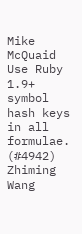Mike McQuaid Use Ruby 1.9+ symbol hash keys in all formulae. (#4942)
Zhiming Wang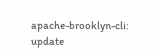apache-brooklyn-cli: update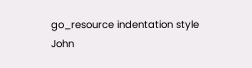go_resource indentation style
John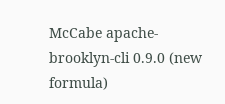McCabe apache-brooklyn-cli 0.9.0 (new formula)